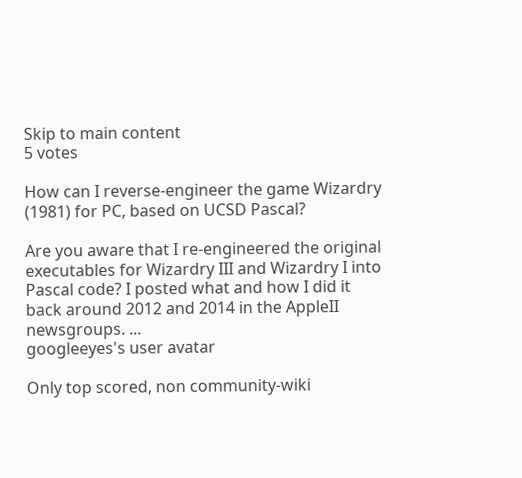Skip to main content
5 votes

How can I reverse-engineer the game Wizardry (1981) for PC, based on UCSD Pascal?

Are you aware that I re-engineered the original executables for Wizardry III and Wizardry I into Pascal code? I posted what and how I did it back around 2012 and 2014 in the AppleII newsgroups. ...
googleeyes's user avatar

Only top scored, non community-wiki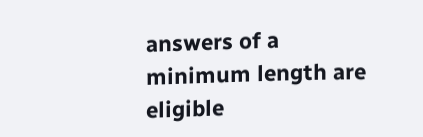answers of a minimum length are eligible